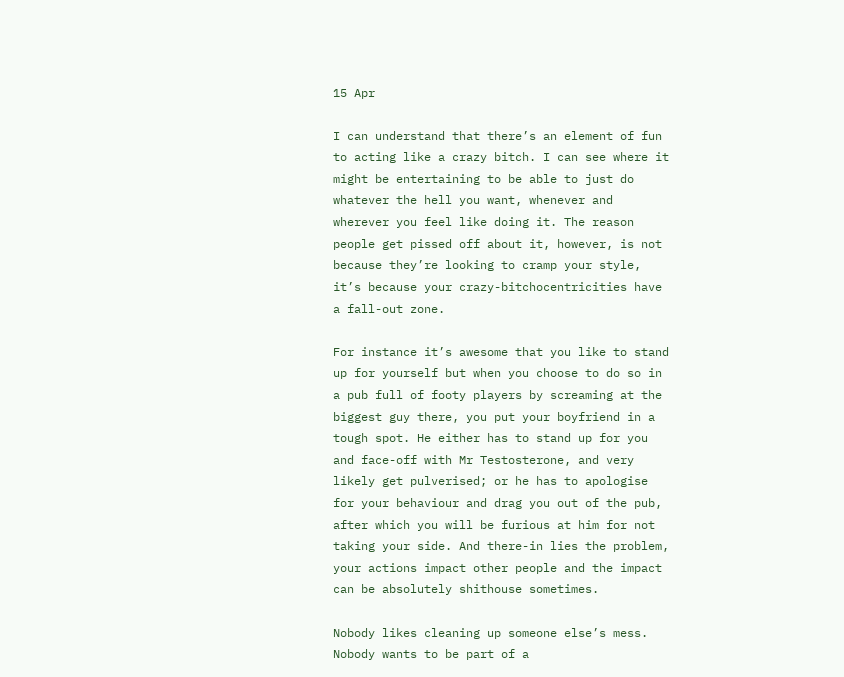15 Apr

I can understand that there’s an element of fun to acting like a crazy bitch. I can see where it might be entertaining to be able to just do whatever the hell you want, whenever and wherever you feel like doing it. The reason people get pissed off about it, however, is not because they’re looking to cramp your style, it’s because your crazy-bitchocentricities have a fall-out zone.

For instance it’s awesome that you like to stand up for yourself but when you choose to do so in a pub full of footy players by screaming at the biggest guy there, you put your boyfriend in a tough spot. He either has to stand up for you and face-off with Mr Testosterone, and very likely get pulverised; or he has to apologise for your behaviour and drag you out of the pub, after which you will be furious at him for not taking your side. And there-in lies the problem, your actions impact other people and the impact can be absolutely shithouse sometimes.

Nobody likes cleaning up someone else’s mess. Nobody wants to be part of a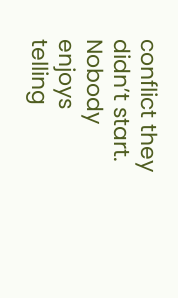conflict they didn’t start. Nobody enjoys telling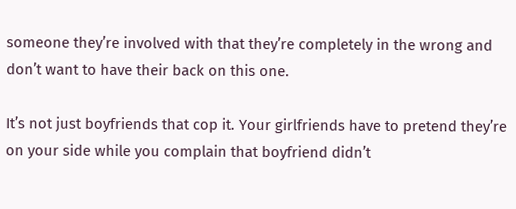someone they’re involved with that they’re completely in the wrong and don’t want to have their back on this one.

It’s not just boyfriends that cop it. Your girlfriends have to pretend they’re on your side while you complain that boyfriend didn’t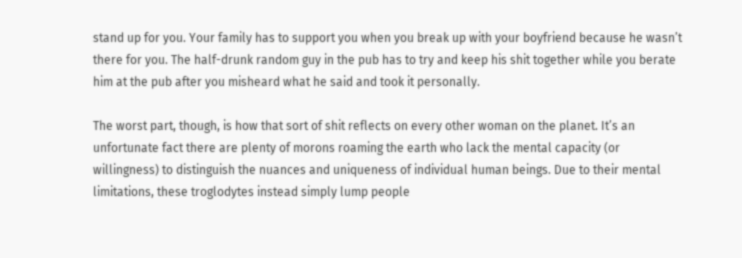stand up for you. Your family has to support you when you break up with your boyfriend because he wasn’t there for you. The half-drunk random guy in the pub has to try and keep his shit together while you berate him at the pub after you misheard what he said and took it personally.

The worst part, though, is how that sort of shit reflects on every other woman on the planet. It’s an unfortunate fact there are plenty of morons roaming the earth who lack the mental capacity (or willingness) to distinguish the nuances and uniqueness of individual human beings. Due to their mental limitations, these troglodytes instead simply lump people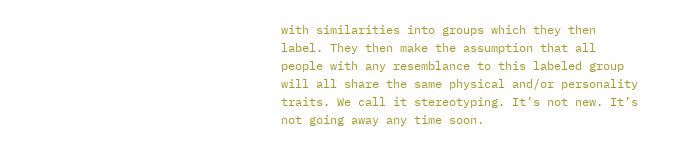with similarities into groups which they then label. They then make the assumption that all people with any resemblance to this labeled group will all share the same physical and/or personality traits. We call it stereotyping. It’s not new. It’s not going away any time soon.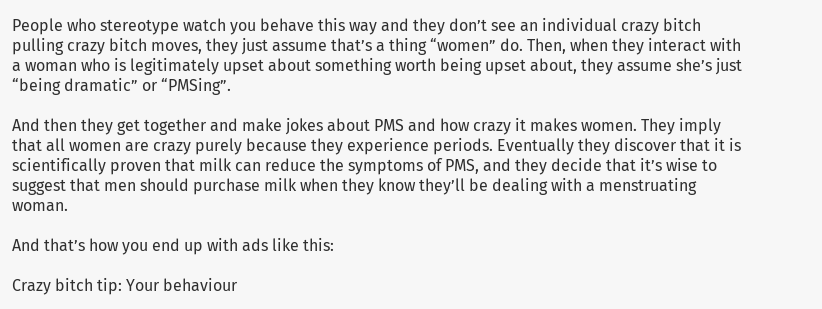People who stereotype watch you behave this way and they don’t see an individual crazy bitch pulling crazy bitch moves, they just assume that’s a thing “women” do. Then, when they interact with a woman who is legitimately upset about something worth being upset about, they assume she’s just “being dramatic” or “PMSing”.

And then they get together and make jokes about PMS and how crazy it makes women. They imply that all women are crazy purely because they experience periods. Eventually they discover that it is scientifically proven that milk can reduce the symptoms of PMS, and they decide that it’s wise to suggest that men should purchase milk when they know they’ll be dealing with a menstruating woman.

And that’s how you end up with ads like this:

Crazy bitch tip: Your behaviour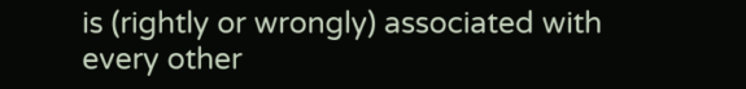is (rightly or wrongly) associated with every other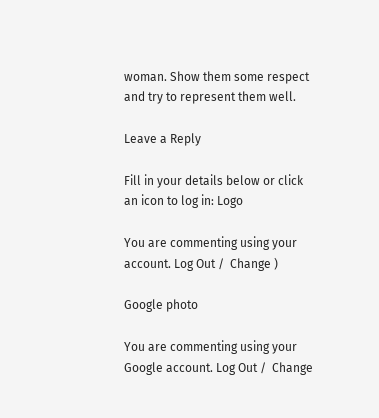woman. Show them some respect and try to represent them well.

Leave a Reply

Fill in your details below or click an icon to log in: Logo

You are commenting using your account. Log Out /  Change )

Google photo

You are commenting using your Google account. Log Out /  Change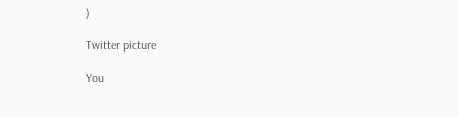)

Twitter picture

You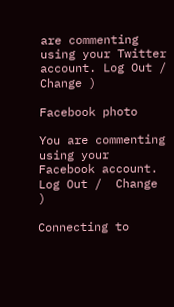are commenting using your Twitter account. Log Out /  Change )

Facebook photo

You are commenting using your Facebook account. Log Out /  Change )

Connecting to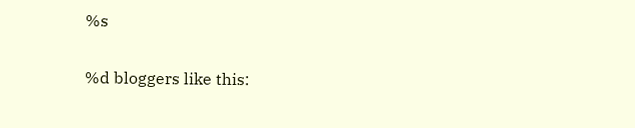%s

%d bloggers like this: